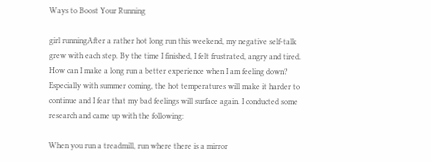Ways to Boost Your Running

girl runningAfter a rather hot long run this weekend, my negative self-talk grew with each step. By the time I finished, I felt frustrated, angry and tired. How can I make a long run a better experience when I am feeling down? Especially with summer coming, the hot temperatures will make it harder to continue and I fear that my bad feelings will surface again. I conducted some research and came up with the following:

When you run a treadmill, run where there is a mirror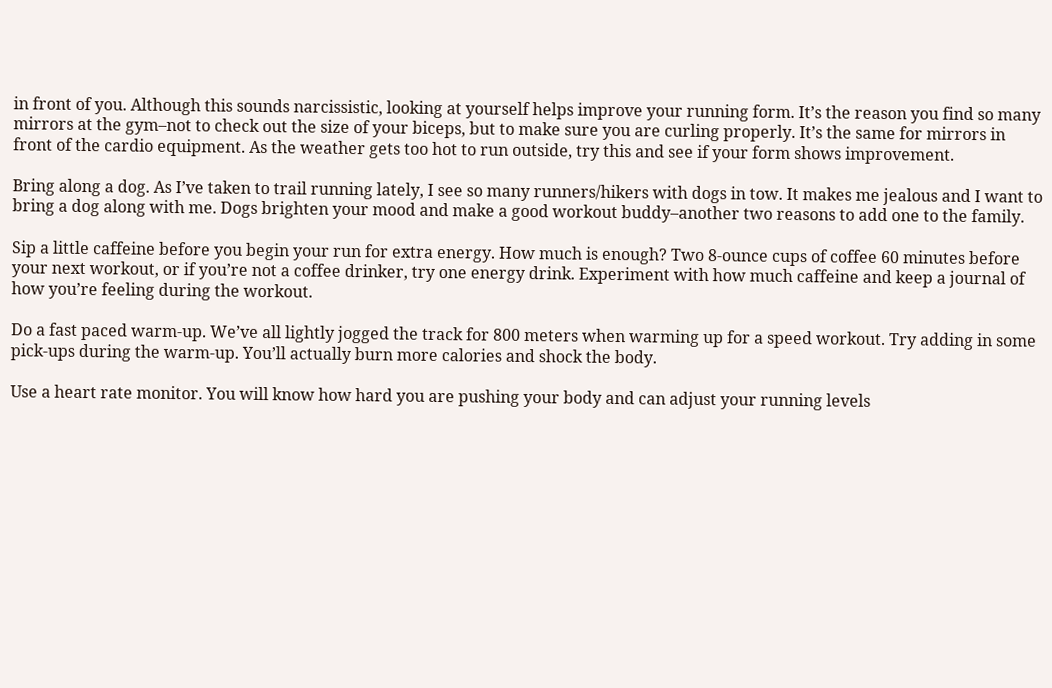in front of you. Although this sounds narcissistic, looking at yourself helps improve your running form. It’s the reason you find so many mirrors at the gym–not to check out the size of your biceps, but to make sure you are curling properly. It’s the same for mirrors in front of the cardio equipment. As the weather gets too hot to run outside, try this and see if your form shows improvement.

Bring along a dog. As I’ve taken to trail running lately, I see so many runners/hikers with dogs in tow. It makes me jealous and I want to bring a dog along with me. Dogs brighten your mood and make a good workout buddy–another two reasons to add one to the family.

Sip a little caffeine before you begin your run for extra energy. How much is enough? Two 8-ounce cups of coffee 60 minutes before your next workout, or if you’re not a coffee drinker, try one energy drink. Experiment with how much caffeine and keep a journal of how you’re feeling during the workout.

Do a fast paced warm-up. We’ve all lightly jogged the track for 800 meters when warming up for a speed workout. Try adding in some pick-ups during the warm-up. You’ll actually burn more calories and shock the body.

Use a heart rate monitor. You will know how hard you are pushing your body and can adjust your running levels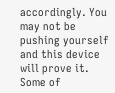accordingly. You may not be pushing yourself and this device will prove it. Some of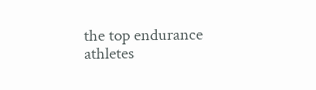the top endurance athletes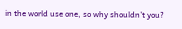in the world use one, so why shouldn’t you?